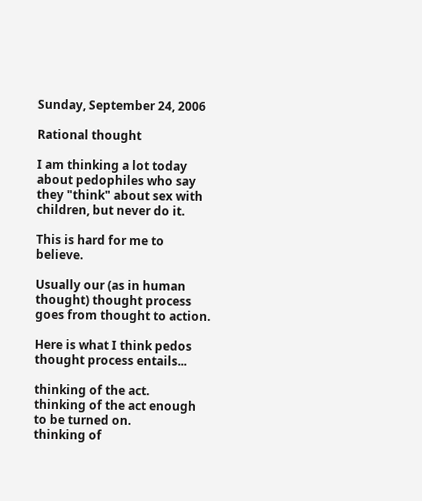Sunday, September 24, 2006

Rational thought

I am thinking a lot today about pedophiles who say they "think" about sex with children, but never do it.

This is hard for me to believe.

Usually our (as in human thought) thought process goes from thought to action.

Here is what I think pedos thought process entails...

thinking of the act.
thinking of the act enough to be turned on.
thinking of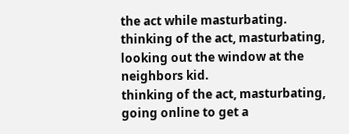the act while masturbating.
thinking of the act, masturbating, looking out the window at the neighbors kid.
thinking of the act, masturbating, going online to get a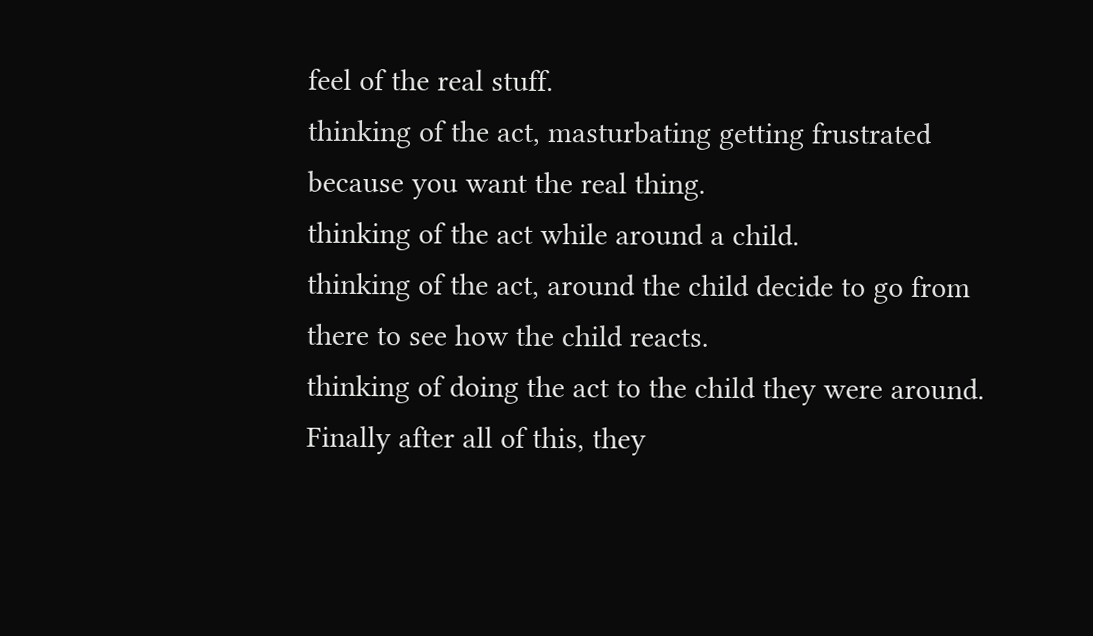feel of the real stuff.
thinking of the act, masturbating getting frustrated because you want the real thing.
thinking of the act while around a child.
thinking of the act, around the child decide to go from there to see how the child reacts.
thinking of doing the act to the child they were around.
Finally after all of this, they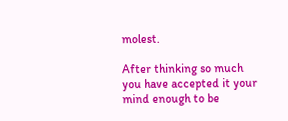molest.

After thinking so much you have accepted it your mind enough to be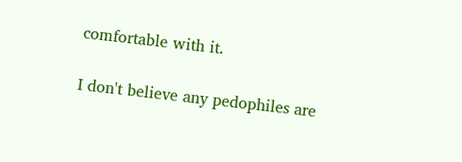comfortable with it.

I don't believe any pedophiles are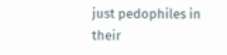just pedophiles in their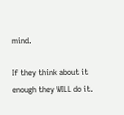mind.

If they think about it enough they WILL do it.